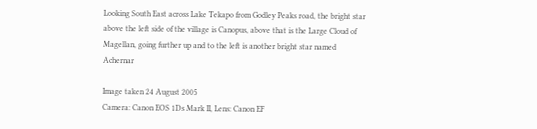Looking South East across Lake Tekapo from Godley Peaks road, the bright star above the left side of the village is Canopus, above that is the Large Cloud of Magellan, going further up and to the left is another bright star named Achernar

Image taken 24 August 2005
Camera: Canon EOS 1Ds Mark II, Lens: Canon EF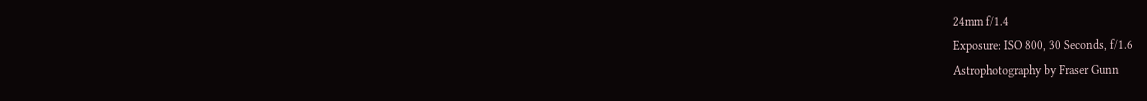24mm f/1.4
Exposure: ISO 800, 30 Seconds, f/1.6
Astrophotography by Fraser Gunn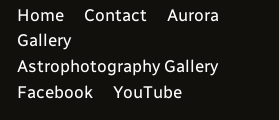Home     Contact     Aurora Gallery     Astrophotography Gallery     Facebook     YouTube